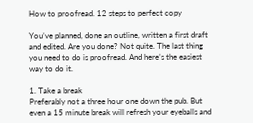How to proofread. 12 steps to perfect copy

You’ve planned, done an outline, written a first draft and edited. Are you done? Not quite. The last thing you need to do is proofread. And here’s the easiest way to do it.

1. Take a break
Preferably not a three hour one down the pub. But even a 15 minute break will refresh your eyeballs and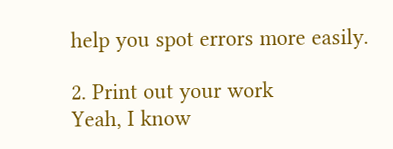help you spot errors more easily.

2. Print out your work
Yeah, I know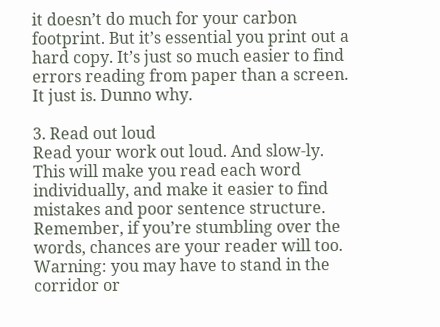it doesn’t do much for your carbon footprint. But it’s essential you print out a hard copy. It’s just so much easier to find errors reading from paper than a screen. It just is. Dunno why.

3. Read out loud
Read your work out loud. And slow-ly. This will make you read each word individually, and make it easier to find mistakes and poor sentence structure. Remember, if you’re stumbling over the words, chances are your reader will too. Warning: you may have to stand in the corridor or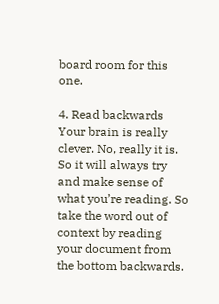board room for this one.

4. Read backwards
Your brain is really clever. No, really it is. So it will always try and make sense of what you’re reading. So take the word out of context by reading your document from the bottom backwards.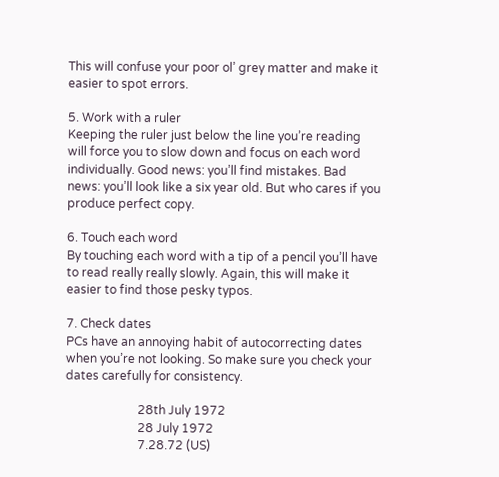This will confuse your poor ol’ grey matter and make it easier to spot errors.

5. Work with a ruler
Keeping the ruler just below the line you’re reading will force you to slow down and focus on each word individually. Good news: you’ll find mistakes. Bad news: you’ll look like a six year old. But who cares if you produce perfect copy.

6. Touch each word
By touching each word with a tip of a pencil you’ll have to read really really slowly. Again, this will make it easier to find those pesky typos.

7. Check dates
PCs have an annoying habit of autocorrecting dates when you’re not looking. So make sure you check your dates carefully for consistency.

                        28th July 1972
                        28 July 1972
                        7.28.72 (US)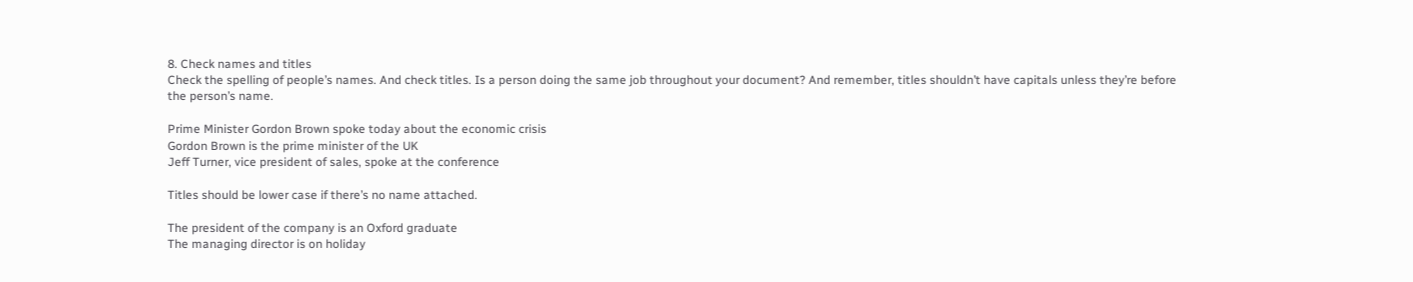8. Check names and titles
Check the spelling of people’s names. And check titles. Is a person doing the same job throughout your document? And remember, titles shouldn’t have capitals unless they’re before the person’s name.

Prime Minister Gordon Brown spoke today about the economic crisis
Gordon Brown is the prime minister of the UK
Jeff Turner, vice president of sales, spoke at the conference

Titles should be lower case if there’s no name attached.

The president of the company is an Oxford graduate
The managing director is on holiday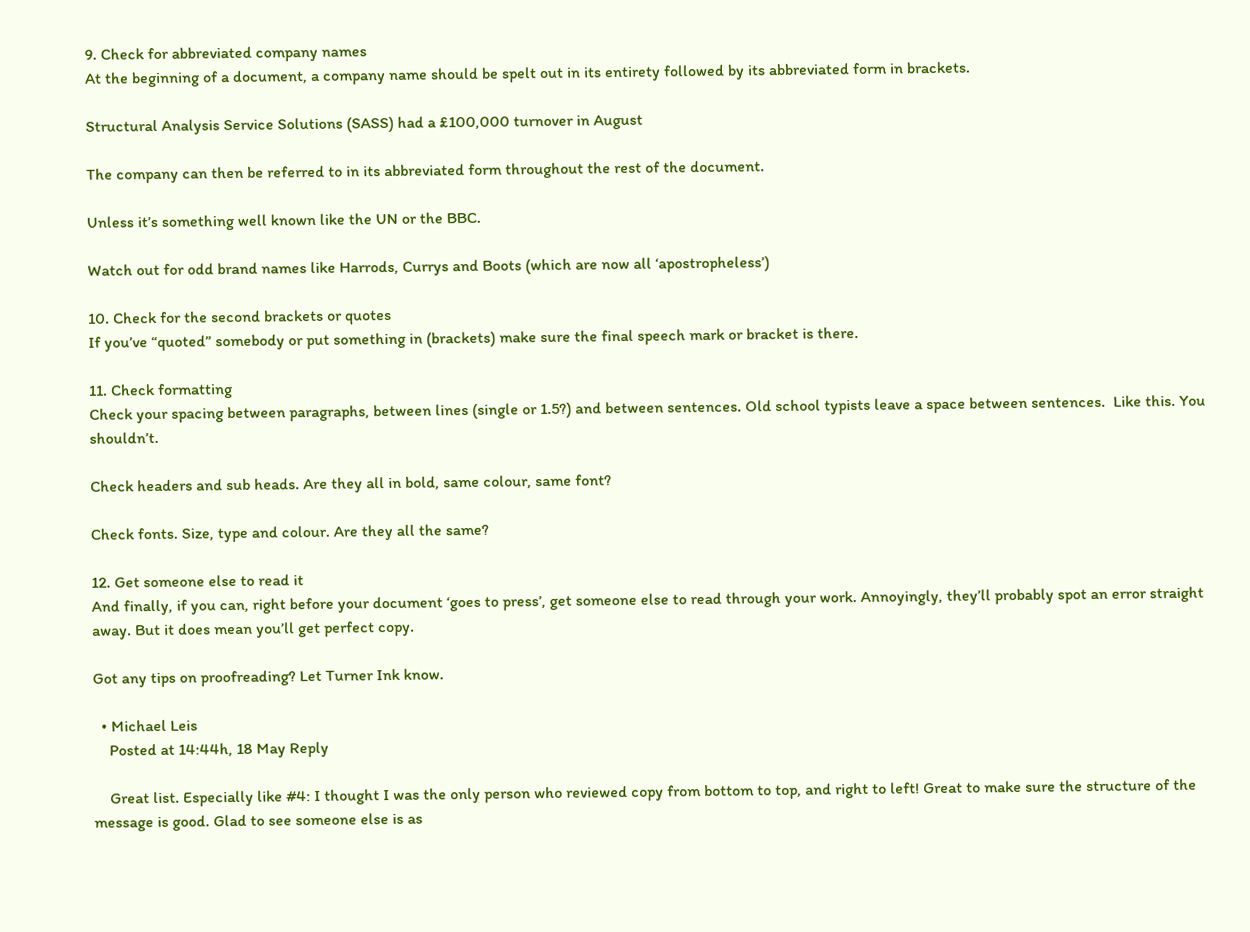9. Check for abbreviated company names
At the beginning of a document, a company name should be spelt out in its entirety followed by its abbreviated form in brackets.

Structural Analysis Service Solutions (SASS) had a £100,000 turnover in August

The company can then be referred to in its abbreviated form throughout the rest of the document.

Unless it’s something well known like the UN or the BBC.

Watch out for odd brand names like Harrods, Currys and Boots (which are now all ‘apostropheless’)

10. Check for the second brackets or quotes
If you’ve “quoted” somebody or put something in (brackets) make sure the final speech mark or bracket is there.

11. Check formatting
Check your spacing between paragraphs, between lines (single or 1.5?) and between sentences. Old school typists leave a space between sentences.  Like this. You shouldn’t.

Check headers and sub heads. Are they all in bold, same colour, same font?

Check fonts. Size, type and colour. Are they all the same?

12. Get someone else to read it
And finally, if you can, right before your document ‘goes to press’, get someone else to read through your work. Annoyingly, they’ll probably spot an error straight away. But it does mean you’ll get perfect copy.

Got any tips on proofreading? Let Turner Ink know.

  • Michael Leis
    Posted at 14:44h, 18 May Reply

    Great list. Especially like #4: I thought I was the only person who reviewed copy from bottom to top, and right to left! Great to make sure the structure of the message is good. Glad to see someone else is as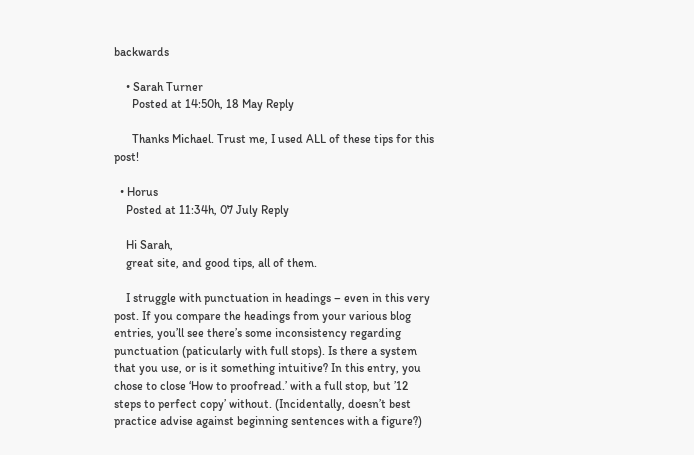backwards

    • Sarah Turner
      Posted at 14:50h, 18 May Reply

      Thanks Michael. Trust me, I used ALL of these tips for this post!

  • Horus
    Posted at 11:34h, 07 July Reply

    Hi Sarah,
    great site, and good tips, all of them.

    I struggle with punctuation in headings – even in this very post. If you compare the headings from your various blog entries, you’ll see there’s some inconsistency regarding punctuation (paticularly with full stops). Is there a system that you use, or is it something intuitive? In this entry, you chose to close ‘How to proofread.’ with a full stop, but ’12 steps to perfect copy’ without. (Incidentally, doesn’t best practice advise against beginning sentences with a figure?)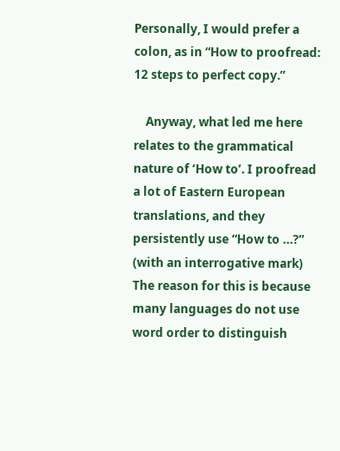Personally, I would prefer a colon, as in “How to proofread: 12 steps to perfect copy.”

    Anyway, what led me here relates to the grammatical nature of ‘How to’. I proofread a lot of Eastern European translations, and they persistently use “How to …?” (with an interrogative mark) The reason for this is because many languages do not use word order to distinguish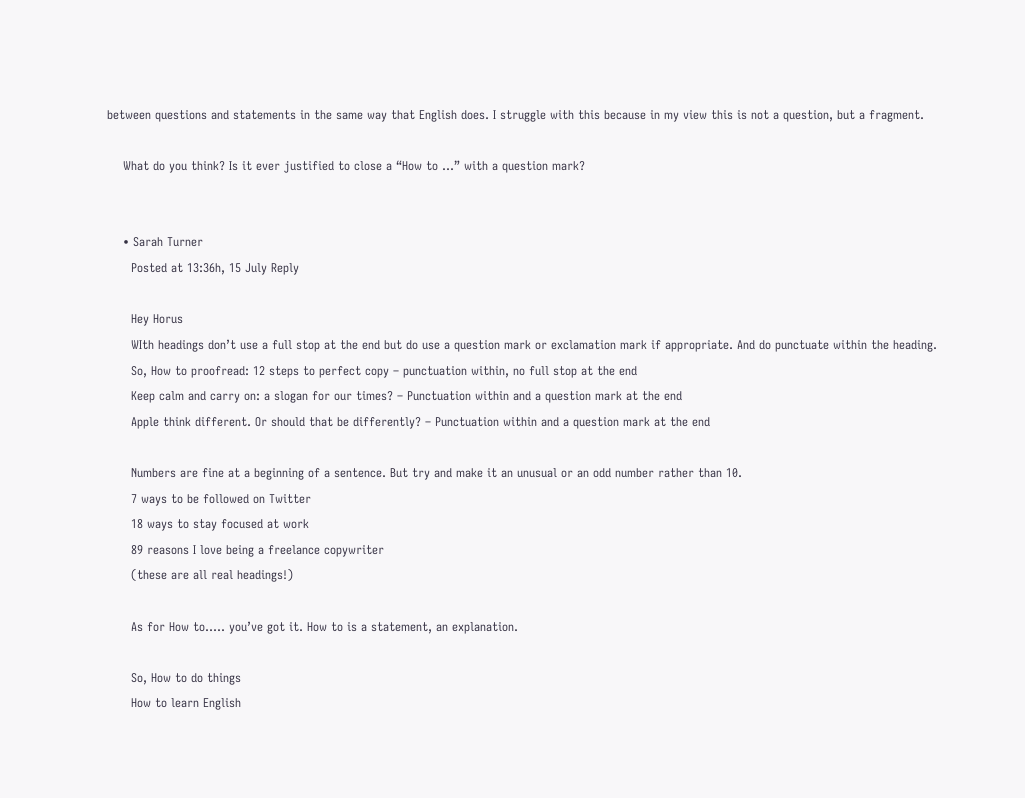between questions and statements in the same way that English does. I struggle with this because in my view this is not a question, but a fragment.

    What do you think? Is it ever justified to close a “How to …” with a question mark?


    • Sarah Turner
      Posted at 13:36h, 15 July Reply

      Hey Horus
      WIth headings don’t use a full stop at the end but do use a question mark or exclamation mark if appropriate. And do punctuate within the heading.
      So, How to proofread: 12 steps to perfect copy – punctuation within, no full stop at the end
      Keep calm and carry on: a slogan for our times? – Punctuation within and a question mark at the end
      Apple think different. Or should that be differently? – Punctuation within and a question mark at the end

      Numbers are fine at a beginning of a sentence. But try and make it an unusual or an odd number rather than 10.
      7 ways to be followed on Twitter
      18 ways to stay focused at work
      89 reasons I love being a freelance copywriter
      (these are all real headings!)

      As for How to….. you’ve got it. How to is a statement, an explanation.

      So, How to do things
      How to learn English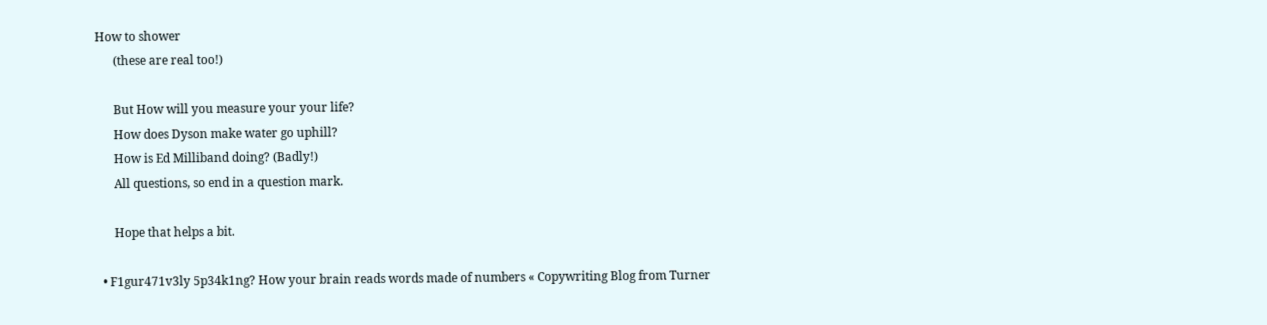How to shower
      (these are real too!)

      But How will you measure your your life?
      How does Dyson make water go uphill?
      How is Ed Milliband doing? (Badly!)
      All questions, so end in a question mark.

      Hope that helps a bit.

  • F1gur471v3ly 5p34k1ng? How your brain reads words made of numbers « Copywriting Blog from Turner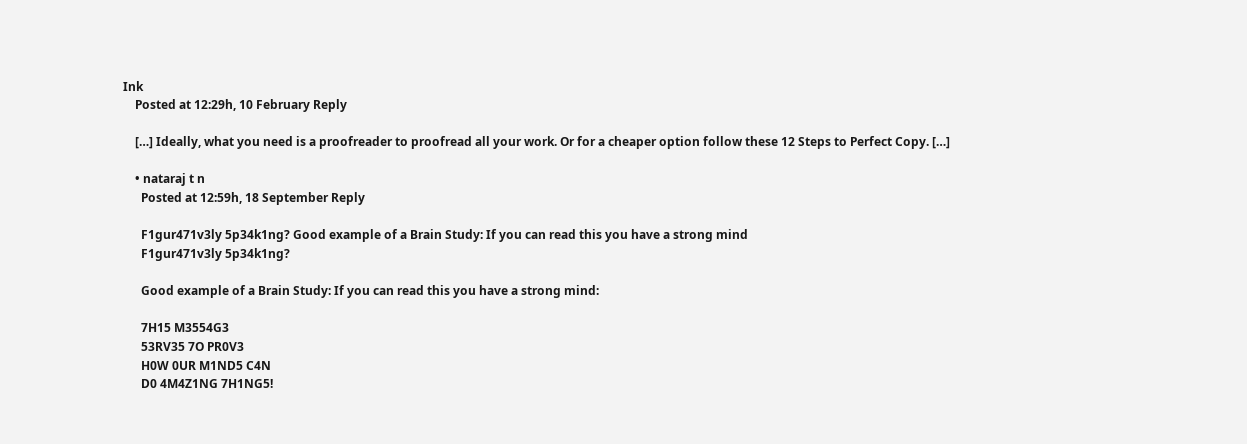Ink
    Posted at 12:29h, 10 February Reply

    […] Ideally, what you need is a proofreader to proofread all your work. Or for a cheaper option follow these 12 Steps to Perfect Copy. […]

    • nataraj t n
      Posted at 12:59h, 18 September Reply

      F1gur471v3ly 5p34k1ng? Good example of a Brain Study: If you can read this you have a strong mind
      F1gur471v3ly 5p34k1ng?

      Good example of a Brain Study: If you can read this you have a strong mind:

      7H15 M3554G3
      53RV35 7O PR0V3
      H0W 0UR M1ND5 C4N
      D0 4M4Z1NG 7H1NG5!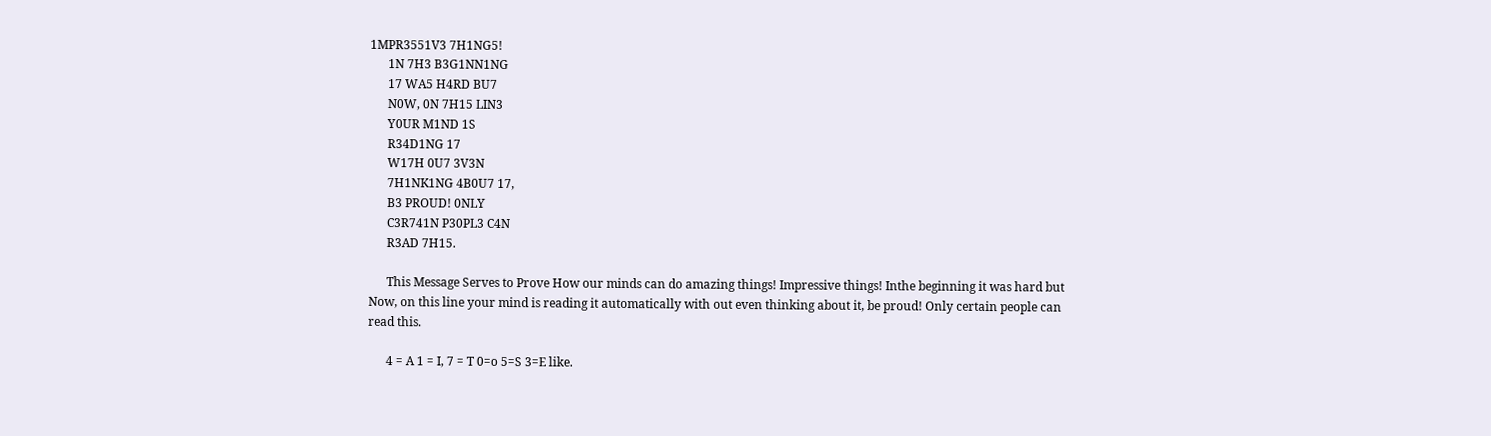1MPR3551V3 7H1NG5!
      1N 7H3 B3G1NN1NG
      17 WA5 H4RD BU7
      N0W, 0N 7H15 LIN3
      Y0UR M1ND 1S
      R34D1NG 17
      W17H 0U7 3V3N
      7H1NK1NG 4B0U7 17,
      B3 PROUD! 0NLY
      C3R741N P30PL3 C4N
      R3AD 7H15.

      This Message Serves to Prove How our minds can do amazing things! Impressive things! Inthe beginning it was hard but Now, on this line your mind is reading it automatically with out even thinking about it, be proud! Only certain people can read this.

      4 = A 1 = I, 7 = T 0=o 5=S 3=E like.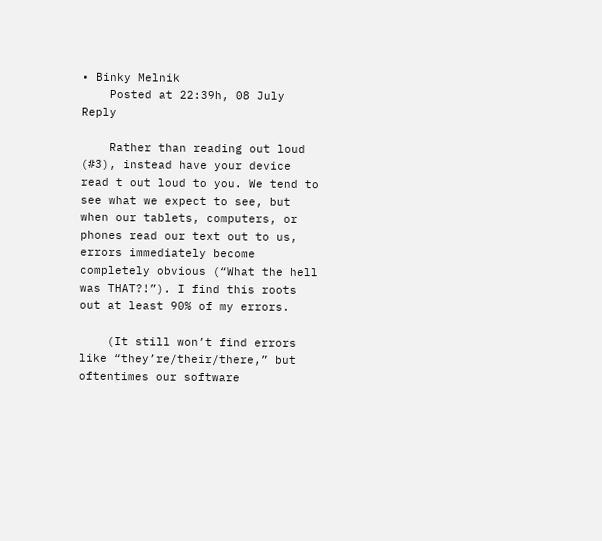• Binky Melnik
    Posted at 22:39h, 08 July Reply

    Rather than reading out loud (#3), instead have your device read t out loud to you. We tend to see what we expect to see, but when our tablets, computers, or phones read our text out to us, errors immediately become completely obvious (“What the hell was THAT?!”). I find this roots out at least 90% of my errors.

    (It still won’t find errors like “they’re/their/there,” but oftentimes our software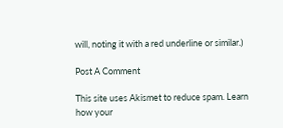will, noting it with a red underline or similar.)

Post A Comment

This site uses Akismet to reduce spam. Learn how your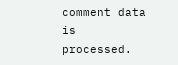comment data is processed.